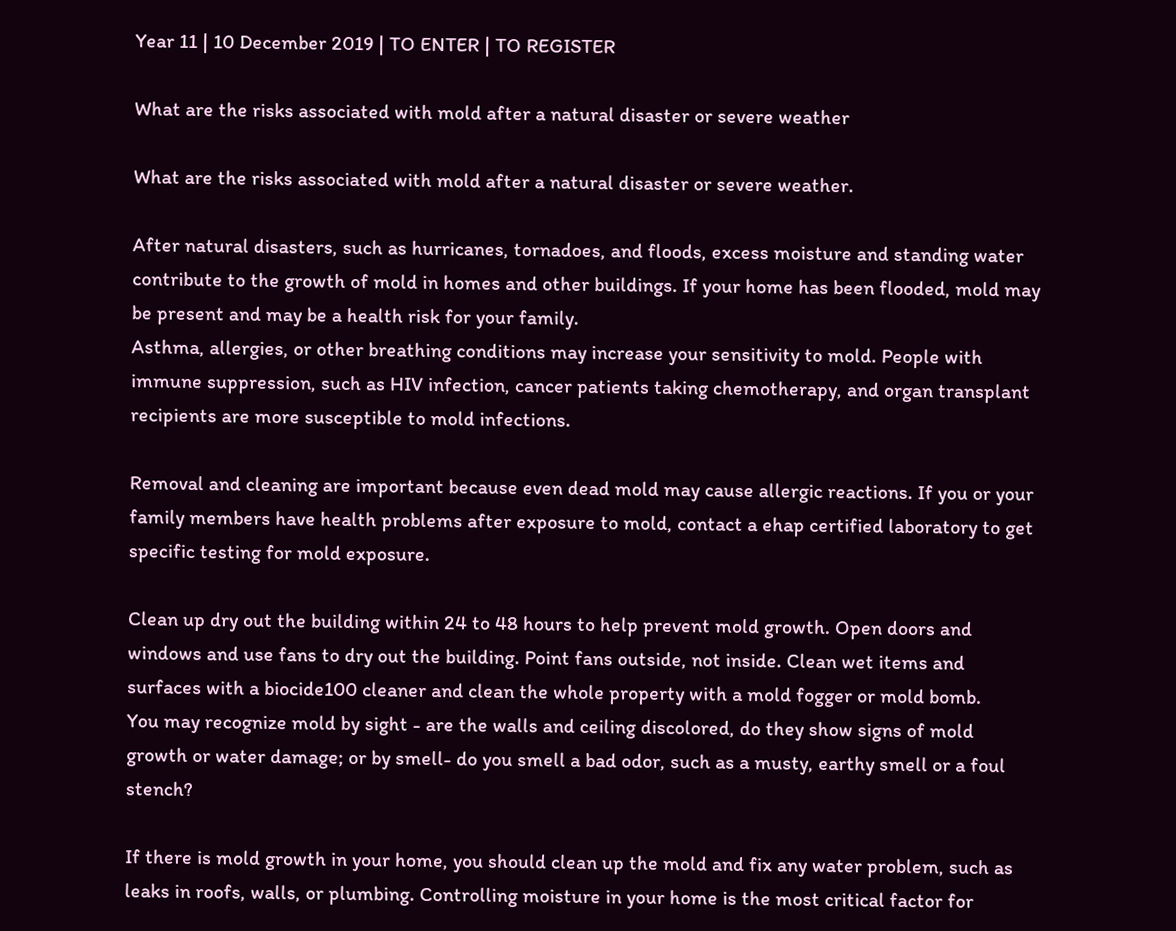Year 11 | 10 December 2019 | TO ENTER | TO REGISTER

What are the risks associated with mold after a natural disaster or severe weather

What are the risks associated with mold after a natural disaster or severe weather.

After natural disasters, such as hurricanes, tornadoes, and floods, excess moisture and standing water contribute to the growth of mold in homes and other buildings. If your home has been flooded, mold may be present and may be a health risk for your family.
Asthma, allergies, or other breathing conditions may increase your sensitivity to mold. People with immune suppression, such as HIV infection, cancer patients taking chemotherapy, and organ transplant recipients are more susceptible to mold infections.

Removal and cleaning are important because even dead mold may cause allergic reactions. If you or your family members have health problems after exposure to mold, contact a ehap certified laboratory to get specific testing for mold exposure.

Clean up dry out the building within 24 to 48 hours to help prevent mold growth. Open doors and windows and use fans to dry out the building. Point fans outside, not inside. Clean wet items and surfaces with a biocide100 cleaner and clean the whole property with a mold fogger or mold bomb.
You may recognize mold by sight - are the walls and ceiling discolored, do they show signs of mold growth or water damage; or by smell- do you smell a bad odor, such as a musty, earthy smell or a foul stench?

If there is mold growth in your home, you should clean up the mold and fix any water problem, such as leaks in roofs, walls, or plumbing. Controlling moisture in your home is the most critical factor for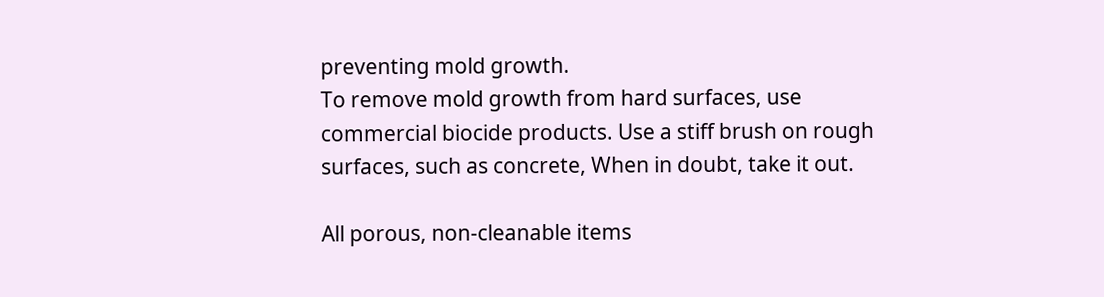preventing mold growth.
To remove mold growth from hard surfaces, use commercial biocide products. Use a stiff brush on rough surfaces, such as concrete, When in doubt, take it out.

All porous, non-cleanable items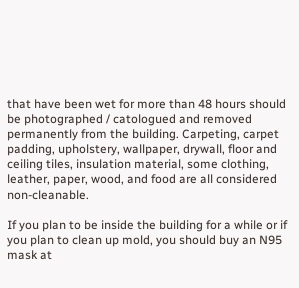that have been wet for more than 48 hours should be photographed / catologued and removed permanently from the building. Carpeting, carpet padding, upholstery, wallpaper, drywall, floor and ceiling tiles, insulation material, some clothing, leather, paper, wood, and food are all considered non-cleanable.

If you plan to be inside the building for a while or if you plan to clean up mold, you should buy an N95 mask at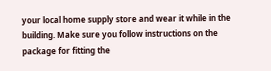your local home supply store and wear it while in the building. Make sure you follow instructions on the package for fitting the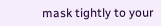mask tightly to your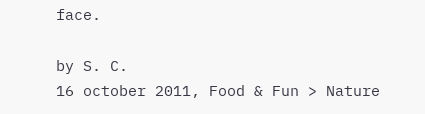face.

by S. C.
16 october 2011, Food & Fun > Nature